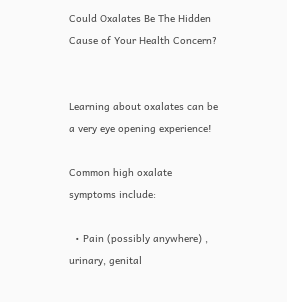Could Oxalates Be The Hidden Cause of Your Health Concern?


Learning about oxalates can be a very eye opening experience!

Common high oxalate symptoms include:

  • Pain (possibly anywhere) , urinary, genital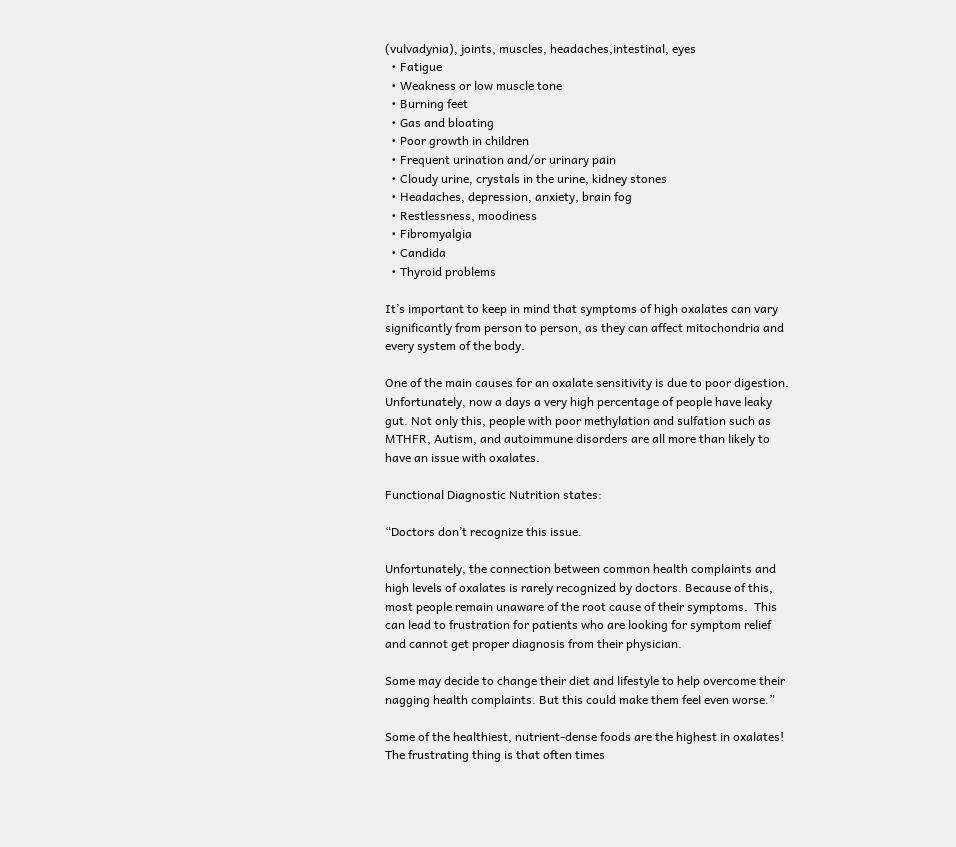(vulvadynia), joints, muscles, headaches,intestinal, eyes
  • Fatigue
  • Weakness or low muscle tone
  • Burning feet
  • Gas and bloating
  • Poor growth in children
  • Frequent urination and/or urinary pain
  • Cloudy urine, crystals in the urine, kidney stones
  • Headaches, depression, anxiety, brain fog
  • Restlessness, moodiness
  • Fibromyalgia
  • Candida
  • Thyroid problems

It’s important to keep in mind that symptoms of high oxalates can vary significantly from person to person, as they can affect mitochondria and every system of the body.

One of the main causes for an oxalate sensitivity is due to poor digestion. Unfortunately, now a days a very high percentage of people have leaky gut. Not only this, people with poor methylation and sulfation such as MTHFR, Autism, and autoimmune disorders are all more than likely to have an issue with oxalates.

Functional Diagnostic Nutrition states:

“Doctors don’t recognize this issue.

Unfortunately, the connection between common health complaints and high levels of oxalates is rarely recognized by doctors. Because of this, most people remain unaware of the root cause of their symptoms.  This can lead to frustration for patients who are looking for symptom relief and cannot get proper diagnosis from their physician.

Some may decide to change their diet and lifestyle to help overcome their nagging health complaints. But this could make them feel even worse.”

Some of the healthiest, nutrient-dense foods are the highest in oxalates! The frustrating thing is that often times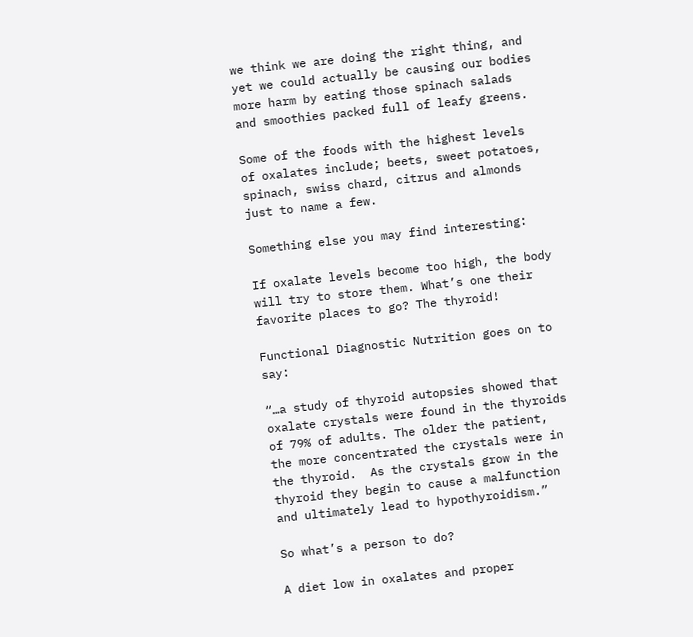we think we are doing the right thing, and yet we could actually be causing our bodies more harm by eating those spinach salads and smoothies packed full of leafy greens.

Some of the foods with the highest levels of oxalates include; beets, sweet potatoes, spinach, swiss chard, citrus and almonds just to name a few.

Something else you may find interesting:

If oxalate levels become too high, the body will try to store them. What’s one their favorite places to go? The thyroid!

Functional Diagnostic Nutrition goes on to say:

“…a study of thyroid autopsies showed that oxalate crystals were found in the thyroids of 79% of adults. The older the patient, the more concentrated the crystals were in the thyroid.  As the crystals grow in the thyroid they begin to cause a malfunction and ultimately lead to hypothyroidism.”

So what’s a person to do?

A diet low in oxalates and proper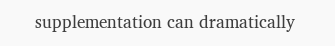supplementation can dramatically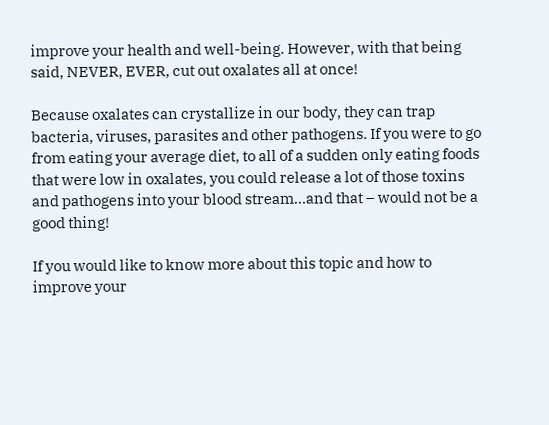improve your health and well-being. However, with that being said, NEVER, EVER, cut out oxalates all at once!

Because oxalates can crystallize in our body, they can trap bacteria, viruses, parasites and other pathogens. If you were to go from eating your average diet, to all of a sudden only eating foods that were low in oxalates, you could release a lot of those toxins and pathogens into your blood stream…and that – would not be a good thing!

If you would like to know more about this topic and how to improve your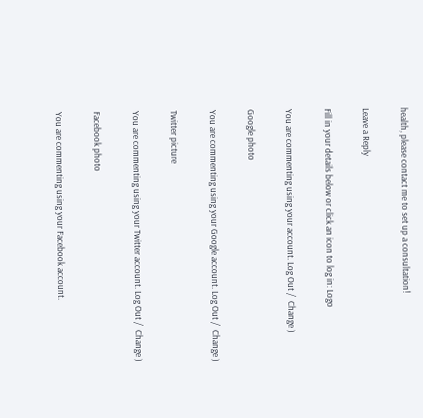health, please contact me to set up a consultation!

Leave a Reply

Fill in your details below or click an icon to log in: Logo

You are commenting using your account. Log Out /  Change )

Google photo

You are commenting using your Google account. Log Out /  Change )

Twitter picture

You are commenting using your Twitter account. Log Out /  Change )

Facebook photo

You are commenting using your Facebook account.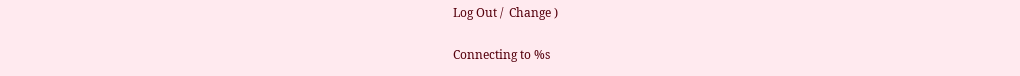Log Out /  Change )

Connecting to %s